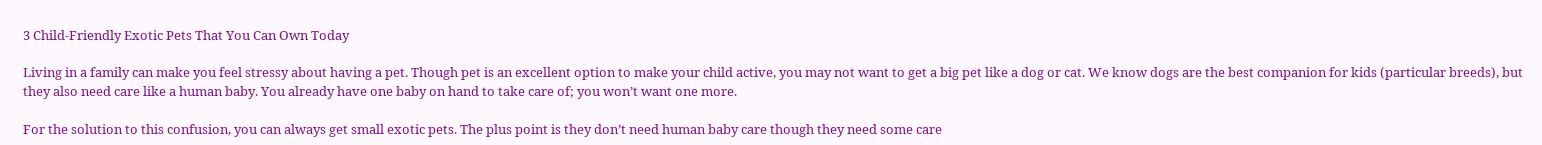3 Child-Friendly Exotic Pets That You Can Own Today

Living in a family can make you feel stressy about having a pet. Though pet is an excellent option to make your child active, you may not want to get a big pet like a dog or cat. We know dogs are the best companion for kids (particular breeds), but they also need care like a human baby. You already have one baby on hand to take care of; you won’t want one more.

For the solution to this confusion, you can always get small exotic pets. The plus point is they don’t need human baby care though they need some care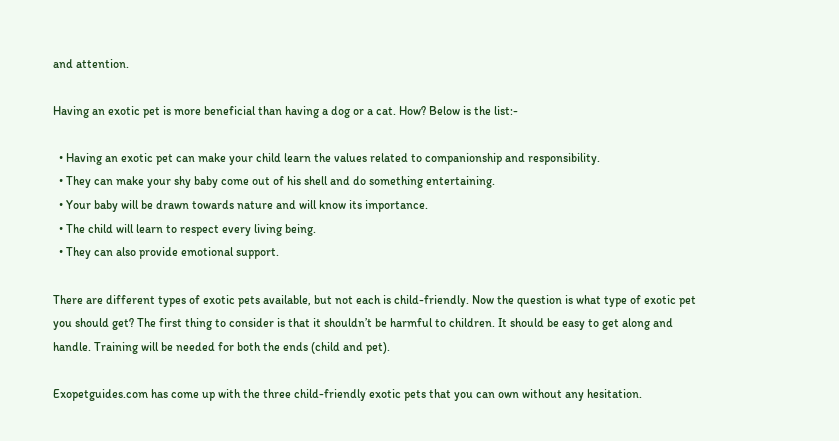and attention.

Having an exotic pet is more beneficial than having a dog or a cat. How? Below is the list:-

  • Having an exotic pet can make your child learn the values related to companionship and responsibility.
  • They can make your shy baby come out of his shell and do something entertaining.
  • Your baby will be drawn towards nature and will know its importance.
  • The child will learn to respect every living being.
  • They can also provide emotional support.

There are different types of exotic pets available, but not each is child-friendly. Now the question is what type of exotic pet you should get? The first thing to consider is that it shouldn’t be harmful to children. It should be easy to get along and handle. Training will be needed for both the ends (child and pet).

Exopetguides.com has come up with the three child-friendly exotic pets that you can own without any hesitation.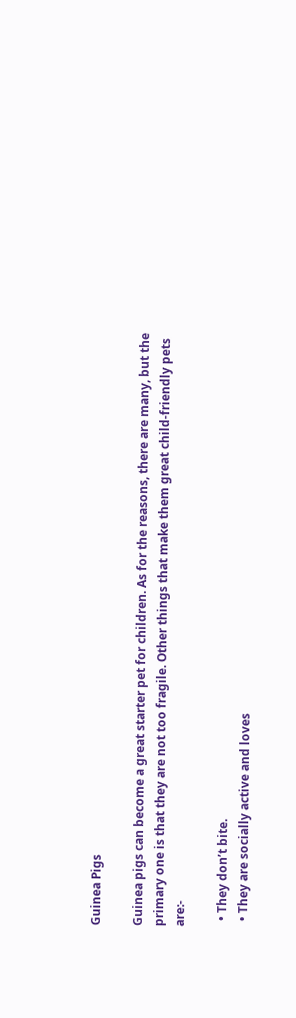Guinea Pigs

Guinea pigs can become a great starter pet for children. As for the reasons, there are many, but the primary one is that they are not too fragile. Other things that make them great child-friendly pets are:-

  • They don’t bite.
  • They are socially active and loves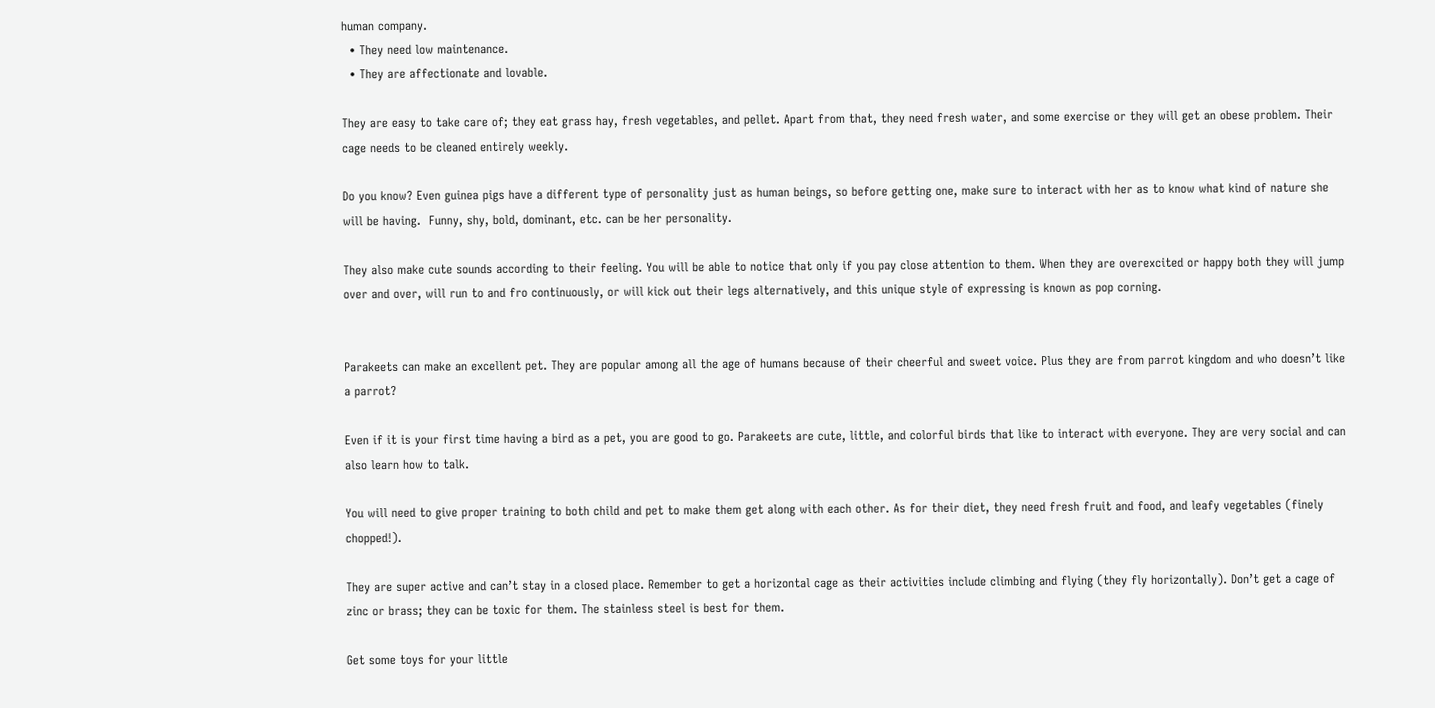human company.
  • They need low maintenance.
  • They are affectionate and lovable.

They are easy to take care of; they eat grass hay, fresh vegetables, and pellet. Apart from that, they need fresh water, and some exercise or they will get an obese problem. Their cage needs to be cleaned entirely weekly.

Do you know? Even guinea pigs have a different type of personality just as human beings, so before getting one, make sure to interact with her as to know what kind of nature she will be having.  Funny, shy, bold, dominant, etc. can be her personality.

They also make cute sounds according to their feeling. You will be able to notice that only if you pay close attention to them. When they are overexcited or happy both they will jump over and over, will run to and fro continuously, or will kick out their legs alternatively, and this unique style of expressing is known as pop corning.


Parakeets can make an excellent pet. They are popular among all the age of humans because of their cheerful and sweet voice. Plus they are from parrot kingdom and who doesn’t like a parrot?

Even if it is your first time having a bird as a pet, you are good to go. Parakeets are cute, little, and colorful birds that like to interact with everyone. They are very social and can also learn how to talk.

You will need to give proper training to both child and pet to make them get along with each other. As for their diet, they need fresh fruit and food, and leafy vegetables (finely chopped!).

They are super active and can’t stay in a closed place. Remember to get a horizontal cage as their activities include climbing and flying (they fly horizontally). Don’t get a cage of zinc or brass; they can be toxic for them. The stainless steel is best for them.

Get some toys for your little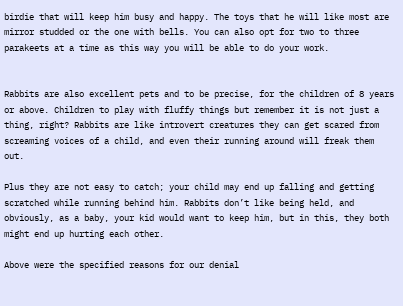birdie that will keep him busy and happy. The toys that he will like most are mirror studded or the one with bells. You can also opt for two to three parakeets at a time as this way you will be able to do your work.


Rabbits are also excellent pets and to be precise, for the children of 8 years or above. Children to play with fluffy things but remember it is not just a thing, right? Rabbits are like introvert creatures they can get scared from screaming voices of a child, and even their running around will freak them out.

Plus they are not easy to catch; your child may end up falling and getting scratched while running behind him. Rabbits don’t like being held, and obviously, as a baby, your kid would want to keep him, but in this, they both might end up hurting each other.

Above were the specified reasons for our denial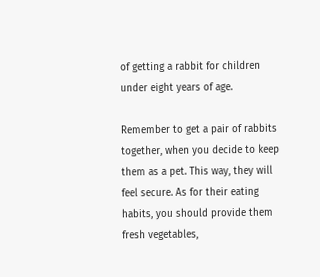of getting a rabbit for children under eight years of age.

Remember to get a pair of rabbits together, when you decide to keep them as a pet. This way, they will feel secure. As for their eating habits, you should provide them fresh vegetables,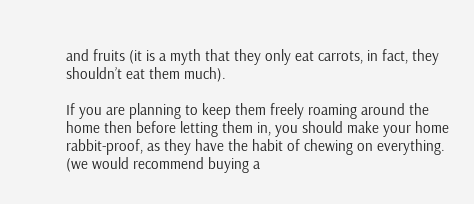and fruits (it is a myth that they only eat carrots, in fact, they shouldn’t eat them much).

If you are planning to keep them freely roaming around the home then before letting them in, you should make your home rabbit-proof, as they have the habit of chewing on everything. (we would recommend buying a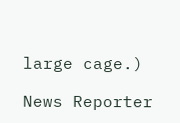large cage.)

News Reporter